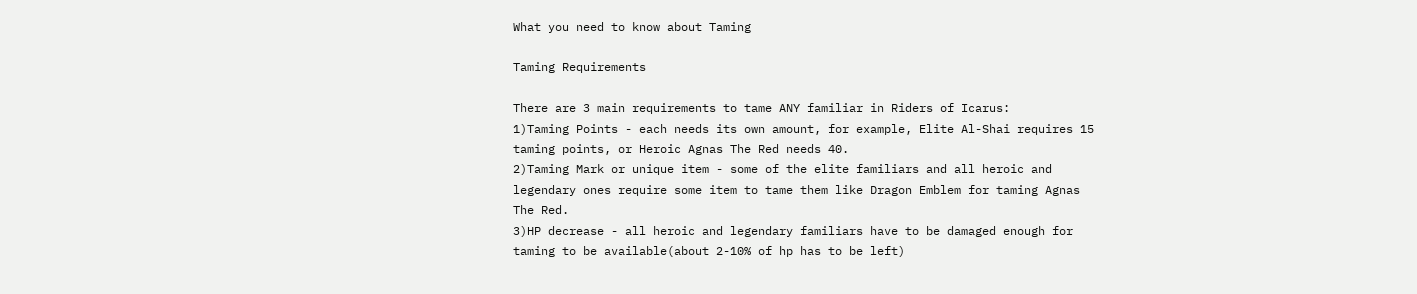What you need to know about Taming

Taming Requirements

There are 3 main requirements to tame ANY familiar in Riders of Icarus:
1)Taming Points - each needs its own amount, for example, Elite Al-Shai requires 15 taming points, or Heroic Agnas The Red needs 40.
2)Taming Mark or unique item - some of the elite familiars and all heroic and legendary ones require some item to tame them like Dragon Emblem for taming Agnas The Red.
3)HP decrease - all heroic and legendary familiars have to be damaged enough for taming to be available(about 2-10% of hp has to be left)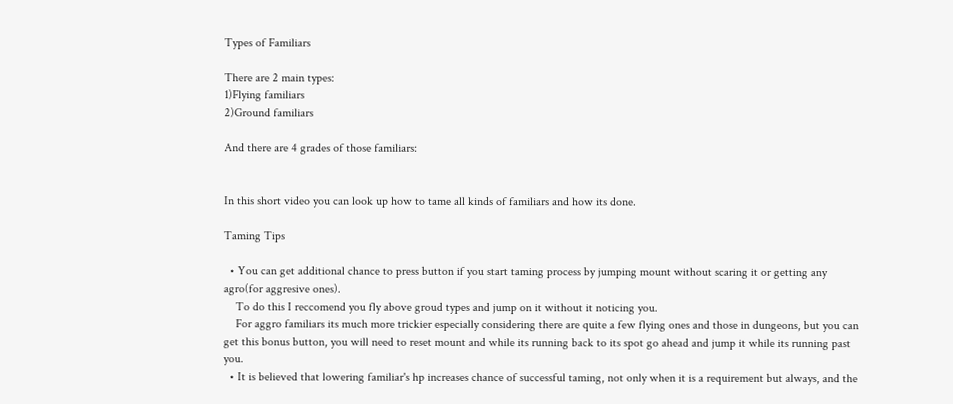Types of Familiars

There are 2 main types:
1)Flying familiars
2)Ground familiars

And there are 4 grades of those familiars:


In this short video you can look up how to tame all kinds of familiars and how its done.

Taming Tips

  • You can get additional chance to press button if you start taming process by jumping mount without scaring it or getting any agro(for aggresive ones).
    To do this I reccomend you fly above groud types and jump on it without it noticing you.
    For aggro familiars its much more trickier especially considering there are quite a few flying ones and those in dungeons, but you can get this bonus button, you will need to reset mount and while its running back to its spot go ahead and jump it while its running past you.
  • It is believed that lowering familiar's hp increases chance of successful taming, not only when it is a requirement but always, and the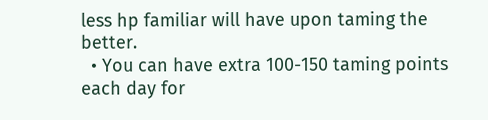less hp familiar will have upon taming the better.
  • You can have extra 100-150 taming points each day for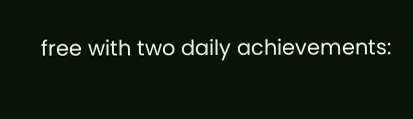free with two daily achievements: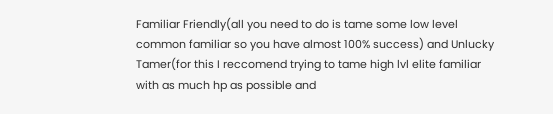Familiar Friendly(all you need to do is tame some low level common familiar so you have almost 100% success) and Unlucky Tamer(for this I reccomend trying to tame high lvl elite familiar with as much hp as possible and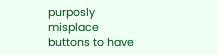purposly misplace buttons to have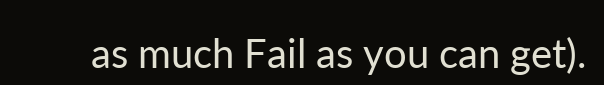as much Fail as you can get).